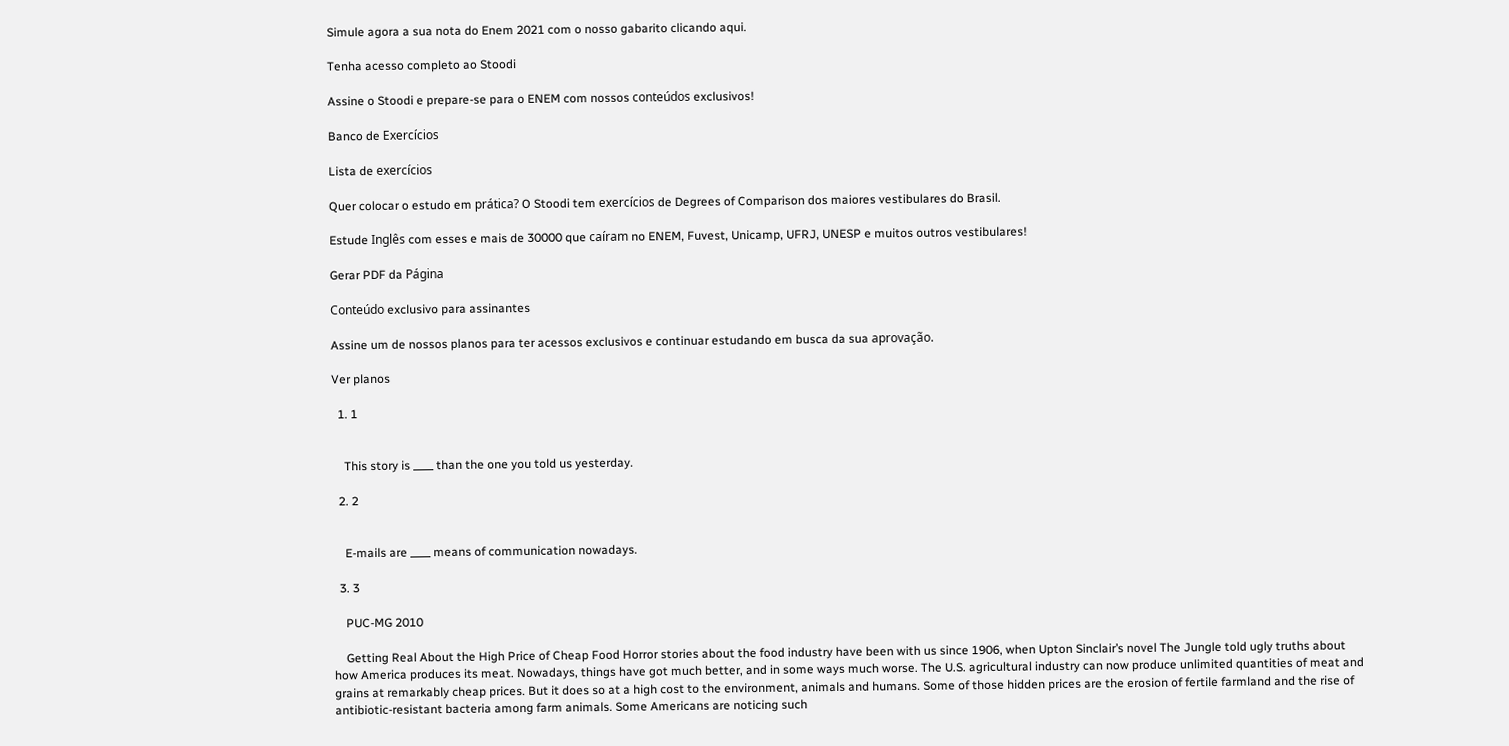Simule agora a sua nota do Enem 2021 com o nosso gabarito clicando aqui.

Tenha acesso completo ao Stoodi

Assine o Stoodi e prepare-se para o ENEM com nossos conteúdos exclusivos!

Banco de Exercícios

Lista de exercícios

Quer colocar o estudo em prática? O Stoodi tem exercícios de Degrees of Comparison dos maiores vestibulares do Brasil.

Estude Inglês com esses e mais de 30000 que caíram no ENEM, Fuvest, Unicamp, UFRJ, UNESP e muitos outros vestibulares!

Gerar PDF da Página

Conteúdo exclusivo para assinantes

Assine um de nossos planos para ter acessos exclusivos e continuar estudando em busca da sua aprovação.

Ver planos

  1. 1


    This story is ____ than the one you told us yesterday.

  2. 2


    E-mails are ____ means of communication nowadays.

  3. 3

    PUC-MG 2010

    Getting Real About the High Price of Cheap Food Horror stories about the food industry have been with us since 1906, when Upton Sinclair’s novel The Jungle told ugly truths about how America produces its meat. Nowadays, things have got much better, and in some ways much worse. The U.S. agricultural industry can now produce unlimited quantities of meat and grains at remarkably cheap prices. But it does so at a high cost to the environment, animals and humans. Some of those hidden prices are the erosion of fertile farmland and the rise of antibiotic-resistant bacteria among farm animals. Some Americans are noticing such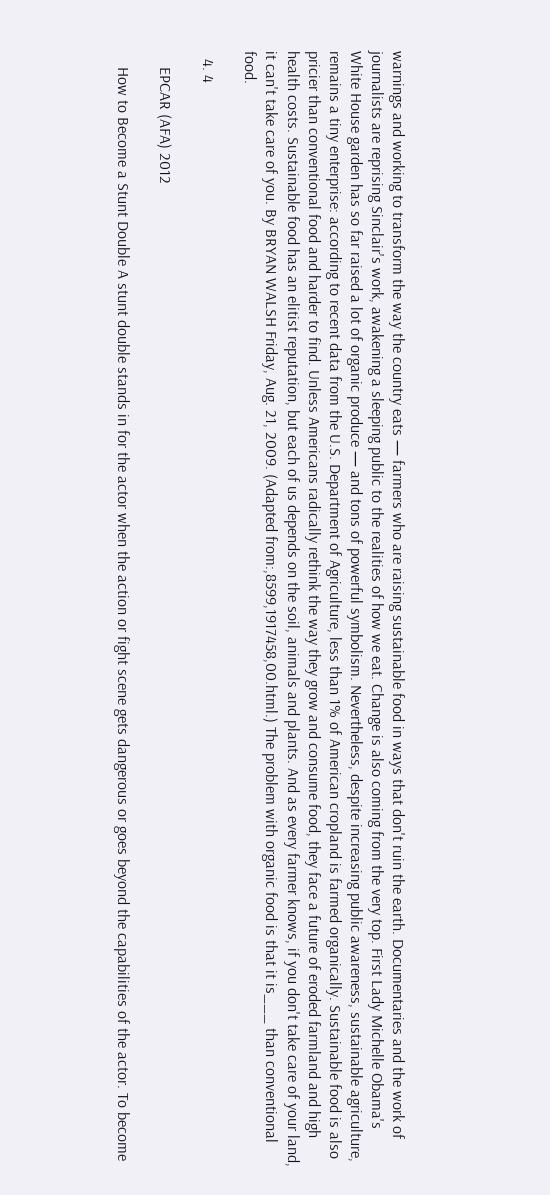warnings and working to transform the way the country eats — farmers who are raising sustainable food in ways that don't ruin the earth. Documentaries and the work of journalists are reprising Sinclair's work, awakening a sleeping public to the realities of how we eat. Change is also coming from the very top. First Lady Michelle Obama's White House garden has so far raised a lot of organic produce — and tons of powerful symbolism. Nevertheless, despite increasing public awareness, sustainable agriculture, remains a tiny enterprise: according to recent data from the U.S. Department of Agriculture, less than 1% of American cropland is farmed organically. Sustainable food is also pricier than conventional food and harder to find. Unless Americans radically rethink the way they grow and consume food, they face a future of eroded farmland and high health costs. Sustainable food has an elitist reputation, but each of us depends on the soil, animals and plants. And as every farmer knows, if you don't take care of your land, it can't take care of you. By BRYAN WALSH Friday, Aug. 21, 2009. (Adapted from:,8599,1917458,00.html.) The problem with organic food is that it is___ than conventional food.

  4. 4

    EPCAR (AFA) 2012

    How to Become a Stunt Double A stunt double stands in for the actor when the action or fight scene gets dangerous or goes beyond the capabilities of the actor. To become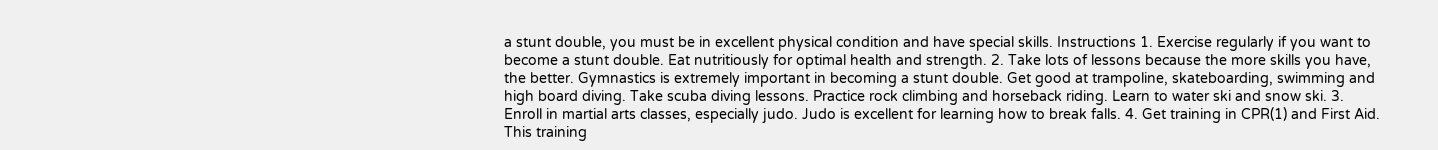a stunt double, you must be in excellent physical condition and have special skills. Instructions 1. Exercise regularly if you want to become a stunt double. Eat nutritiously for optimal health and strength. 2. Take lots of lessons because the more skills you have, the better. Gymnastics is extremely important in becoming a stunt double. Get good at trampoline, skateboarding, swimming and high board diving. Take scuba diving lessons. Practice rock climbing and horseback riding. Learn to water ski and snow ski. 3. Enroll in martial arts classes, especially judo. Judo is excellent for learning how to break falls. 4. Get training in CPR(1) and First Aid. This training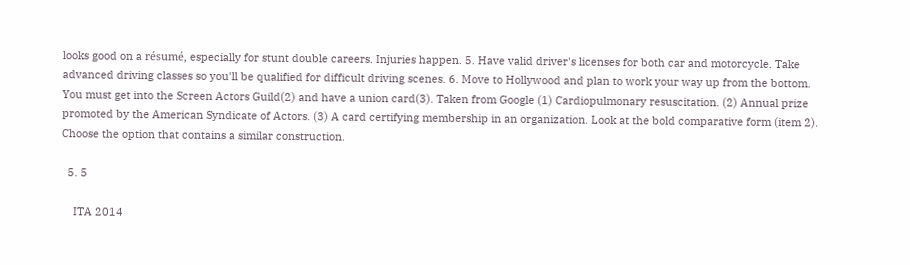looks good on a résumé, especially for stunt double careers. Injuries happen. 5. Have valid driver's licenses for both car and motorcycle. Take advanced driving classes so you'll be qualified for difficult driving scenes. 6. Move to Hollywood and plan to work your way up from the bottom. You must get into the Screen Actors Guild(2) and have a union card(3). Taken from Google (1) Cardiopulmonary resuscitation. (2) Annual prize promoted by the American Syndicate of Actors. (3) A card certifying membership in an organization. Look at the bold comparative form (item 2). Choose the option that contains a similar construction.

  5. 5

    ITA 2014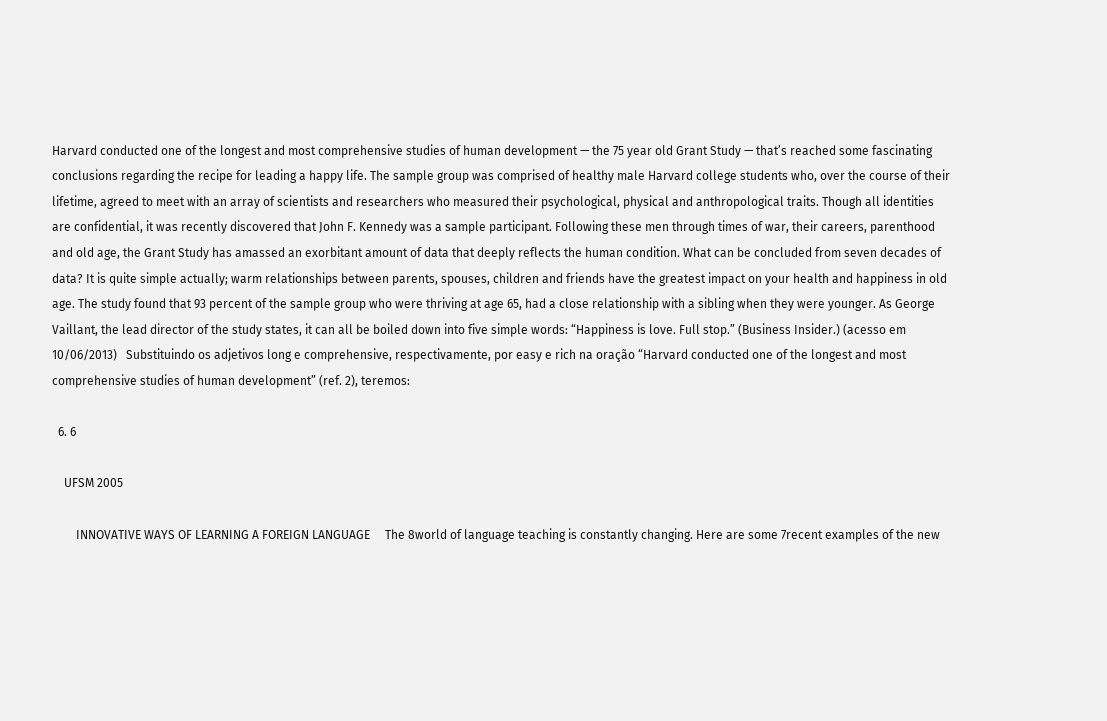Harvard conducted one of the longest and most comprehensive studies of human development — the 75 year old Grant Study — that’s reached some fascinating conclusions regarding the recipe for leading a happy life. The sample group was comprised of healthy male Harvard college students who, over the course of their lifetime, agreed to meet with an array of scientists and researchers who measured their psychological, physical and anthropological traits. Though all identities are confidential, it was recently discovered that John F. Kennedy was a sample participant. Following these men through times of war, their careers, parenthood and old age, the Grant Study has amassed an exorbitant amount of data that deeply reflects the human condition. What can be concluded from seven decades of data? It is quite simple actually; warm relationships between parents, spouses, children and friends have the greatest impact on your health and happiness in old age. The study found that 93 percent of the sample group who were thriving at age 65, had a close relationship with a sibling when they were younger. As George Vaillant, the lead director of the study states, it can all be boiled down into five simple words: “Happiness is love. Full stop.” (Business Insider.) (acesso em 10/06/2013)   Substituindo os adjetivos long e comprehensive, respectivamente, por easy e rich na oração “Harvard conducted one of the longest and most comprehensive studies of human development” (ref. 2), teremos:

  6. 6

    UFSM 2005

        INNOVATIVE WAYS OF LEARNING A FOREIGN LANGUAGE     The 8world of language teaching is constantly changing. Here are some 7recent examples of the new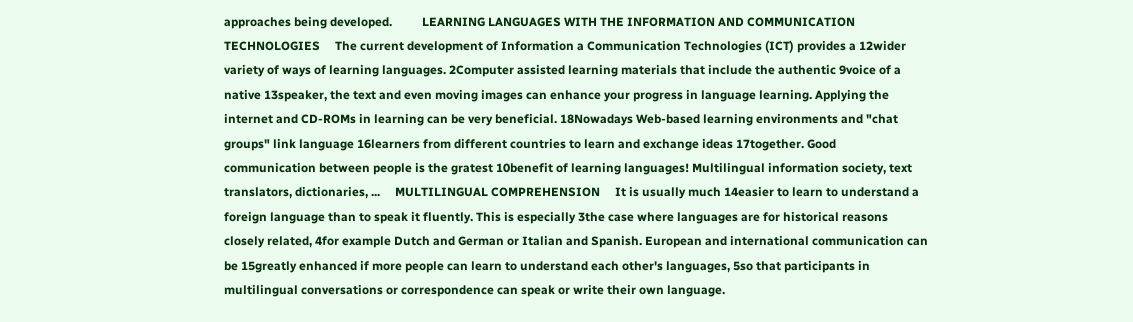approaches being developed.          LEARNING LANGUAGES WITH THE INFORMATION AND COMMUNICATION TECHNOLOGIES     The current development of Information a Communication Technologies (ICT) provides a 12wider variety of ways of learning languages. 2Computer assisted learning materials that include the authentic 9voice of a native 13speaker, the text and even moving images can enhance your progress in language learning. Applying the internet and CD-ROMs in learning can be very beneficial. 18Nowadays Web-based learning environments and "chat groups" link language 16learners from different countries to learn and exchange ideas 17together. Good communication between people is the gratest 10benefit of learning languages! Multilingual information society, text translators, dictionaries, ...     MULTILINGUAL COMPREHENSION     It is usually much 14easier to learn to understand a foreign language than to speak it fluently. This is especially 3the case where languages are for historical reasons closely related, 4for example Dutch and German or Italian and Spanish. European and international communication can be 15greatly enhanced if more people can learn to understand each other's languages, 5so that participants in multilingual conversations or correspondence can speak or write their own language.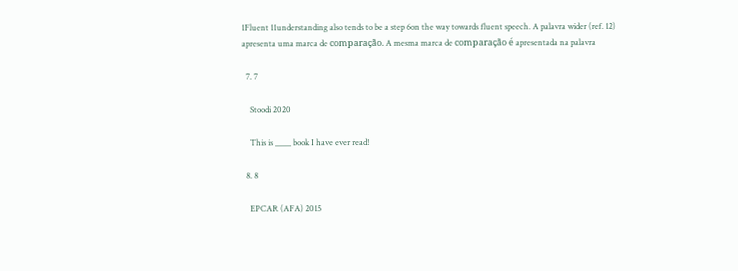1Fluent 11understanding also tends to be a step 6on the way towards fluent speech. A palavra wider (ref. 12) apresenta uma marca de comparação. A mesma marca de comparação é apresentada na palavra

  7. 7

    Stoodi 2020

    This is ____ book I have ever read!

  8. 8

    EPCAR (AFA) 2015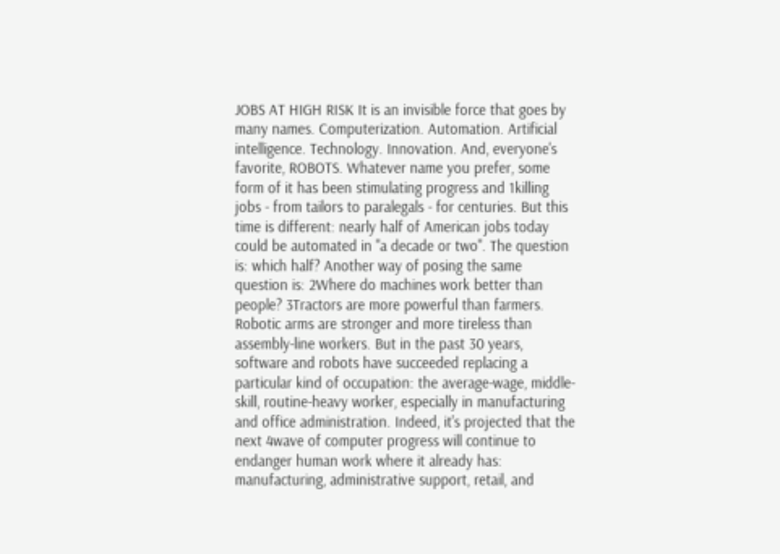JOBS AT HIGH RISK It is an invisible force that goes by many names. Computerization. Automation. Artificial intelligence. Technology. Innovation. And, everyone's favorite, ROBOTS. Whatever name you prefer, some form of it has been stimulating progress and 1killing jobs - from tailors to paralegals - for centuries. But this time is different: nearly half of American jobs today could be automated in "a decade or two". The question is: which half? Another way of posing the same question is: 2Where do machines work better than people? 3Tractors are more powerful than farmers. Robotic arms are stronger and more tireless than assembly-line workers. But in the past 30 years, software and robots have succeeded replacing a particular kind of occupation: the average-wage, middle-skill, routine-heavy worker, especially in manufacturing and office administration. Indeed, it's projected that the next 4wave of computer progress will continue to endanger human work where it already has: manufacturing, administrative support, retail, and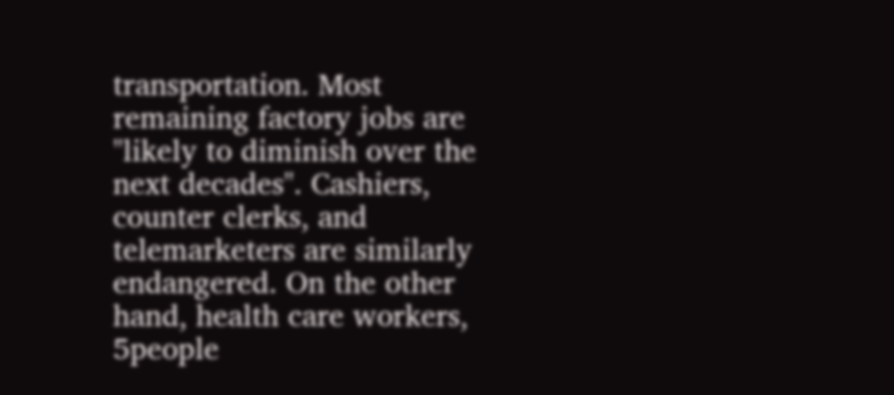transportation. Most remaining factory jobs are "likely to diminish over the next decades". Cashiers, counter clerks, and telemarketers are similarly endangered. On the other hand, health care workers, 5people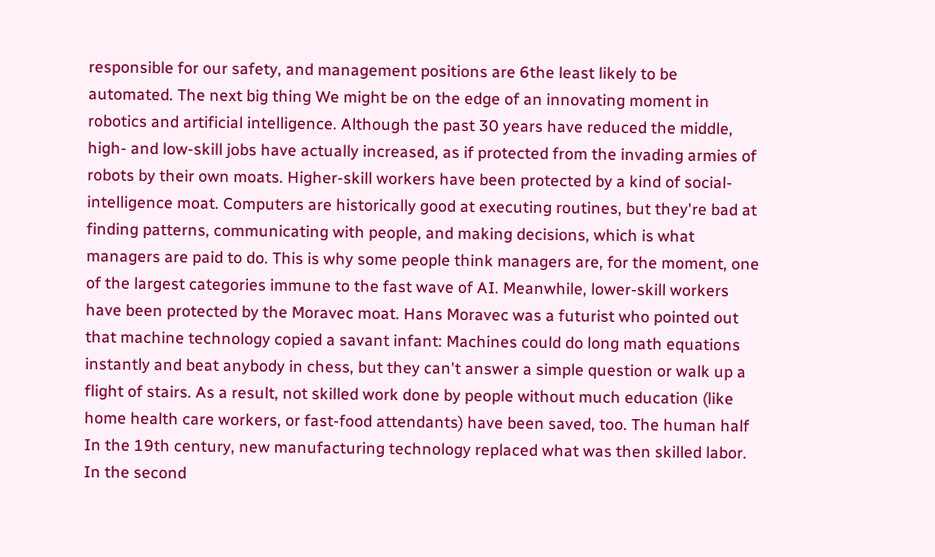responsible for our safety, and management positions are 6the least likely to be automated. The next big thing We might be on the edge of an innovating moment in robotics and artificial intelligence. Although the past 30 years have reduced the middle, high- and low-skill jobs have actually increased, as if protected from the invading armies of robots by their own moats. Higher-skill workers have been protected by a kind of social-intelligence moat. Computers are historically good at executing routines, but they're bad at finding patterns, communicating with people, and making decisions, which is what managers are paid to do. This is why some people think managers are, for the moment, one of the largest categories immune to the fast wave of AI. Meanwhile, lower-skill workers have been protected by the Moravec moat. Hans Moravec was a futurist who pointed out that machine technology copied a savant infant: Machines could do long math equations instantly and beat anybody in chess, but they can't answer a simple question or walk up a flight of stairs. As a result, not skilled work done by people without much education (like home health care workers, or fast-food attendants) have been saved, too. The human half In the 19th century, new manufacturing technology replaced what was then skilled labor. In the second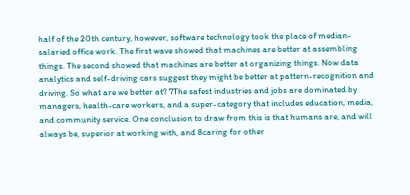half of the 20th century, however, software technology took the place of median-salaried office work. The first wave showed that machines are better at assembling things. The second showed that machines are better at organizing things. Now data analytics and self-driving cars suggest they might be better at pattern-recognition and driving. So what are we better at? 7The safest industries and jobs are dominated by managers, health-care workers, and a super-category that includes education, media, and community service. One conclusion to draw from this is that humans are, and will always be, superior at working with, and 8caring for other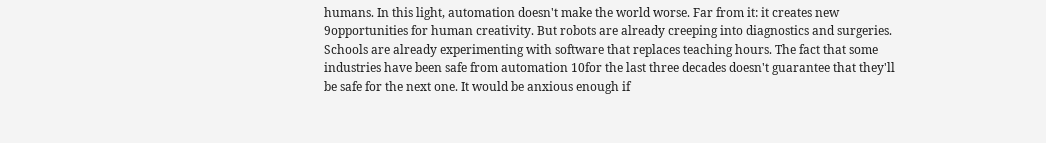humans. In this light, automation doesn't make the world worse. Far from it: it creates new 9opportunities for human creativity. But robots are already creeping into diagnostics and surgeries. Schools are already experimenting with software that replaces teaching hours. The fact that some industries have been safe from automation 10for the last three decades doesn't guarantee that they'll be safe for the next one. It would be anxious enough if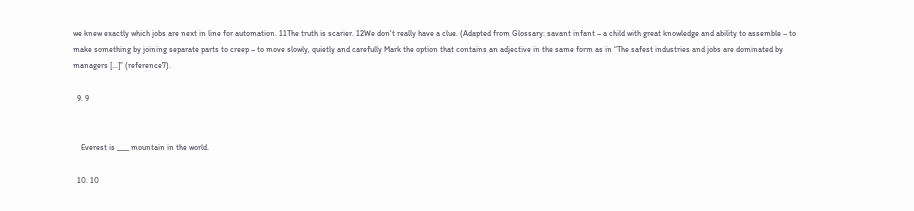we knew exactly which jobs are next in line for automation. 11The truth is scarier. 12We don't really have a clue. (Adapted from Glossary: savant infant – a child with great knowledge and ability to assemble – to make something by joining separate parts to creep – to move slowly, quietly and carefully Mark the option that contains an adjective in the same form as in “The safest industries and jobs are dominated by managers [...]” (reference7).

  9. 9


    Everest is ____ mountain in the world.

  10. 10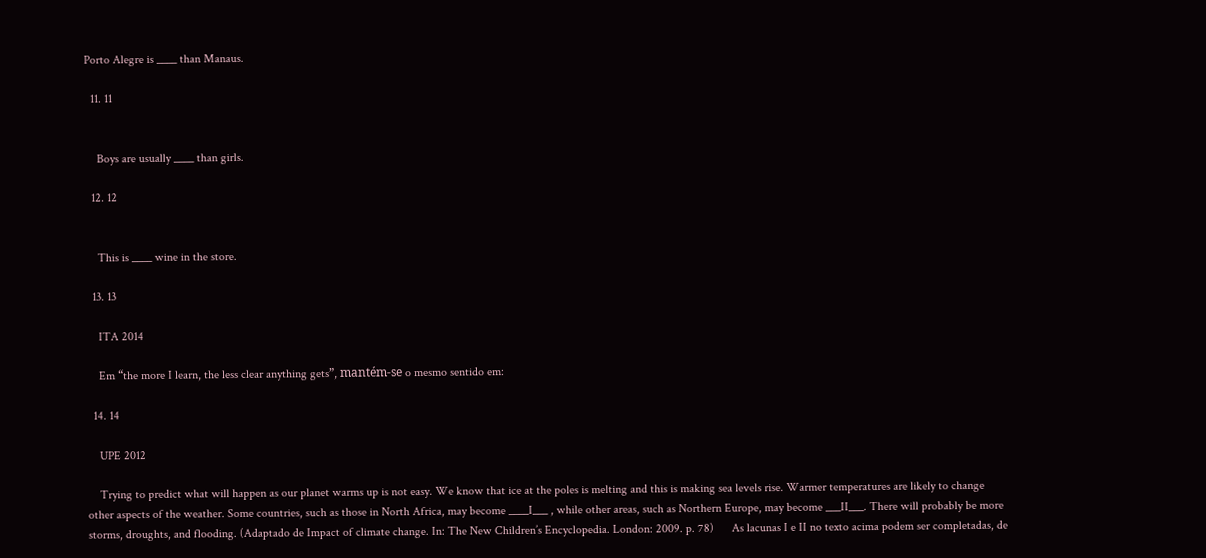Porto Alegre is ____ than Manaus.

  11. 11


    Boys are usually ____ than girls.

  12. 12


    This is ____ wine in the store.

  13. 13

    ITA 2014

    Em “the more I learn, the less clear anything gets”, mantém-se o mesmo sentido em:

  14. 14

    UPE 2012

    Trying to predict what will happen as our planet warms up is not easy. We know that ice at the poles is melting and this is making sea levels rise. Warmer temperatures are likely to change other aspects of the weather. Some countries, such as those in North Africa, may become ____I___ , while other areas, such as Northern Europe, may become ___II___. There will probably be more storms, droughts, and flooding. (Adaptado de Impact of climate change. In: The New Children’s Encyclopedia. London: 2009. p. 78)      As lacunas I e II no texto acima podem ser completadas, de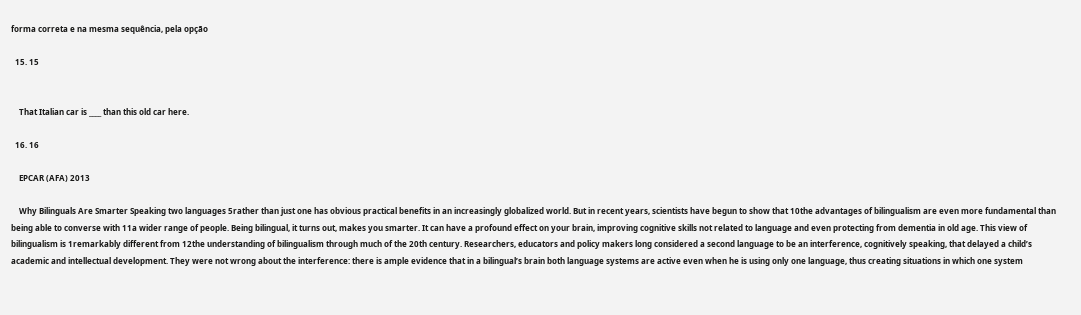forma correta e na mesma sequência, pela opção

  15. 15


    That Italian car is ____ than this old car here.

  16. 16

    EPCAR (AFA) 2013

    Why Bilinguals Are Smarter Speaking two languages 5rather than just one has obvious practical benefits in an increasingly globalized world. But in recent years, scientists have begun to show that 10the advantages of bilingualism are even more fundamental than being able to converse with 11a wider range of people. Being bilingual, it turns out, makes you smarter. It can have a profound effect on your brain, improving cognitive skills not related to language and even protecting from dementia in old age. This view of bilingualism is 1remarkably different from 12the understanding of bilingualism through much of the 20th century. Researchers, educators and policy makers long considered a second language to be an interference, cognitively speaking, that delayed a child’s academic and intellectual development. They were not wrong about the interference: there is ample evidence that in a bilingual’s brain both language systems are active even when he is using only one language, thus creating situations in which one system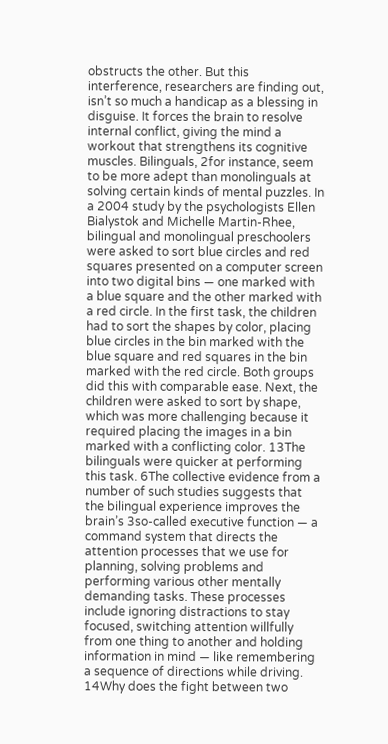obstructs the other. But this interference, researchers are finding out, isn’t so much a handicap as a blessing in disguise. It forces the brain to resolve internal conflict, giving the mind a workout that strengthens its cognitive muscles. Bilinguals, 2for instance, seem to be more adept than monolinguals at solving certain kinds of mental puzzles. In a 2004 study by the psychologists Ellen Bialystok and Michelle Martin-Rhee, bilingual and monolingual preschoolers were asked to sort blue circles and red squares presented on a computer screen into two digital bins — one marked with a blue square and the other marked with a red circle. In the first task, the children had to sort the shapes by color, placing blue circles in the bin marked with the blue square and red squares in the bin marked with the red circle. Both groups did this with comparable ease. Next, the children were asked to sort by shape, which was more challenging because it required placing the images in a bin marked with a conflicting color. 13The bilinguals were quicker at performing this task. 6The collective evidence from a number of such studies suggests that the bilingual experience improves the brain’s 3so-called executive function — a command system that directs the attention processes that we use for planning, solving problems and performing various other mentally demanding tasks. These processes include ignoring distractions to stay focused, switching attention willfully from one thing to another and holding information in mind — like remembering a sequence of directions while driving. 14Why does the fight between two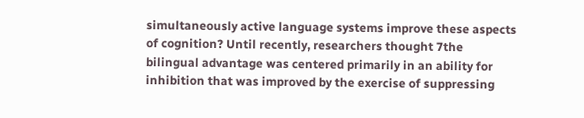simultaneously active language systems improve these aspects of cognition? Until recently, researchers thought 7the bilingual advantage was centered primarily in an ability for inhibition that was improved by the exercise of suppressing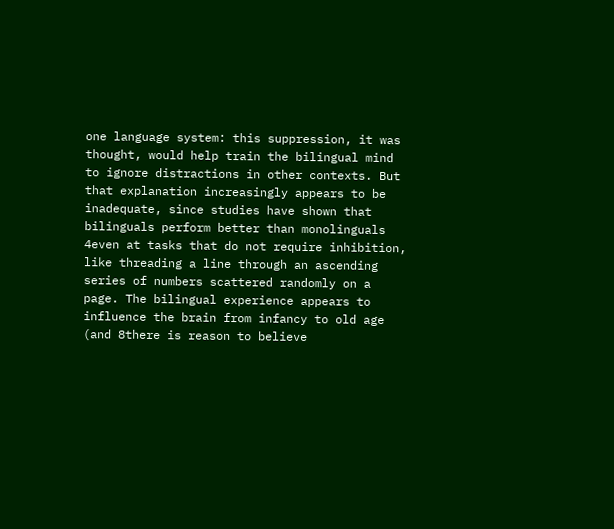one language system: this suppression, it was thought, would help train the bilingual mind to ignore distractions in other contexts. But that explanation increasingly appears to be inadequate, since studies have shown that bilinguals perform better than monolinguals 4even at tasks that do not require inhibition, like threading a line through an ascending series of numbers scattered randomly on a page. The bilingual experience appears to influence the brain from infancy to old age (and 8there is reason to believe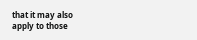that it may also apply to those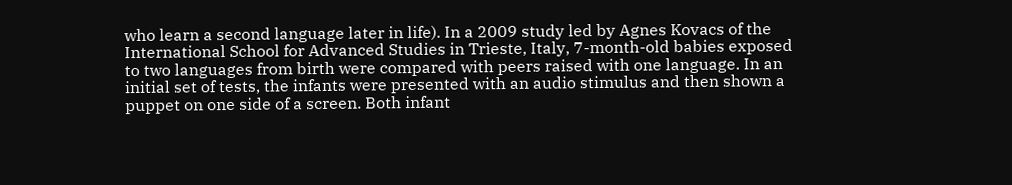who learn a second language later in life). In a 2009 study led by Agnes Kovacs of the International School for Advanced Studies in Trieste, Italy, 7-month-old babies exposed to two languages from birth were compared with peers raised with one language. In an initial set of tests, the infants were presented with an audio stimulus and then shown a puppet on one side of a screen. Both infant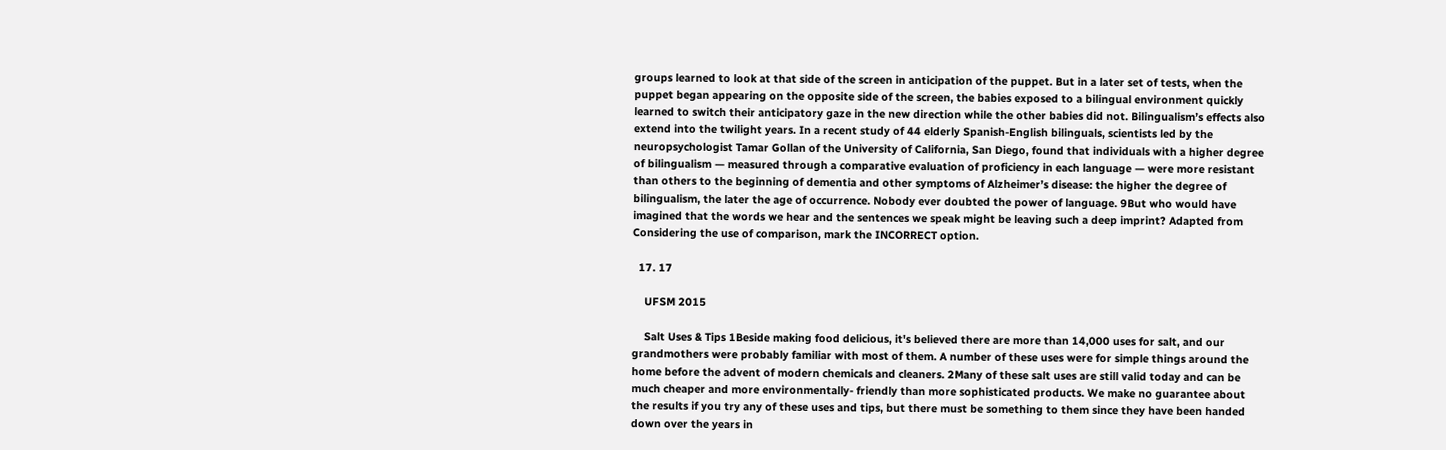groups learned to look at that side of the screen in anticipation of the puppet. But in a later set of tests, when the puppet began appearing on the opposite side of the screen, the babies exposed to a bilingual environment quickly learned to switch their anticipatory gaze in the new direction while the other babies did not. Bilingualism’s effects also extend into the twilight years. In a recent study of 44 elderly Spanish-English bilinguals, scientists led by the neuropsychologist Tamar Gollan of the University of California, San Diego, found that individuals with a higher degree of bilingualism — measured through a comparative evaluation of proficiency in each language — were more resistant than others to the beginning of dementia and other symptoms of Alzheimer’s disease: the higher the degree of bilingualism, the later the age of occurrence. Nobody ever doubted the power of language. 9But who would have imagined that the words we hear and the sentences we speak might be leaving such a deep imprint? Adapted from Considering the use of comparison, mark the INCORRECT option.

  17. 17

    UFSM 2015

    Salt Uses & Tips 1Beside making food delicious, it's believed there are more than 14,000 uses for salt, and our grandmothers were probably familiar with most of them. A number of these uses were for simple things around the home before the advent of modern chemicals and cleaners. 2Many of these salt uses are still valid today and can be much cheaper and more environmentally- friendly than more sophisticated products. We make no guarantee about the results if you try any of these uses and tips, but there must be something to them since they have been handed down over the years in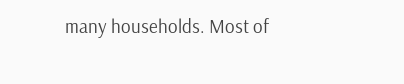many households. Most of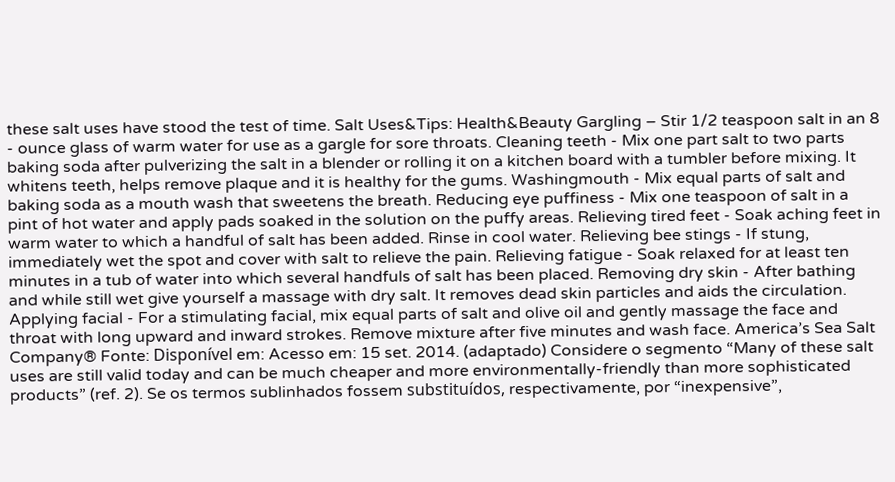these salt uses have stood the test of time. Salt Uses&Tips: Health&Beauty Gargling – Stir 1/2 teaspoon salt in an 8 - ounce glass of warm water for use as a gargle for sore throats. Cleaning teeth - Mix one part salt to two parts baking soda after pulverizing the salt in a blender or rolling it on a kitchen board with a tumbler before mixing. It whitens teeth, helps remove plaque and it is healthy for the gums. Washingmouth - Mix equal parts of salt and baking soda as a mouth wash that sweetens the breath. Reducing eye puffiness - Mix one teaspoon of salt in a pint of hot water and apply pads soaked in the solution on the puffy areas. Relieving tired feet - Soak aching feet in warm water to which a handful of salt has been added. Rinse in cool water. Relieving bee stings - If stung, immediately wet the spot and cover with salt to relieve the pain. Relieving fatigue - Soak relaxed for at least ten minutes in a tub of water into which several handfuls of salt has been placed. Removing dry skin - After bathing and while still wet give yourself a massage with dry salt. It removes dead skin particles and aids the circulation. Applying facial - For a stimulating facial, mix equal parts of salt and olive oil and gently massage the face and throat with long upward and inward strokes. Remove mixture after five minutes and wash face. America’s Sea Salt Company® Fonte: Disponível em: Acesso em: 15 set. 2014. (adaptado) Considere o segmento “Many of these salt uses are still valid today and can be much cheaper and more environmentally-friendly than more sophisticated products” (ref. 2). Se os termos sublinhados fossem substituídos, respectivamente, por “inexpensive”,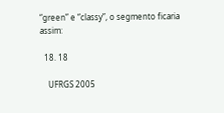“green” e “classy”, o segmento ficaria assim:

  18. 18

    UFRGS 2005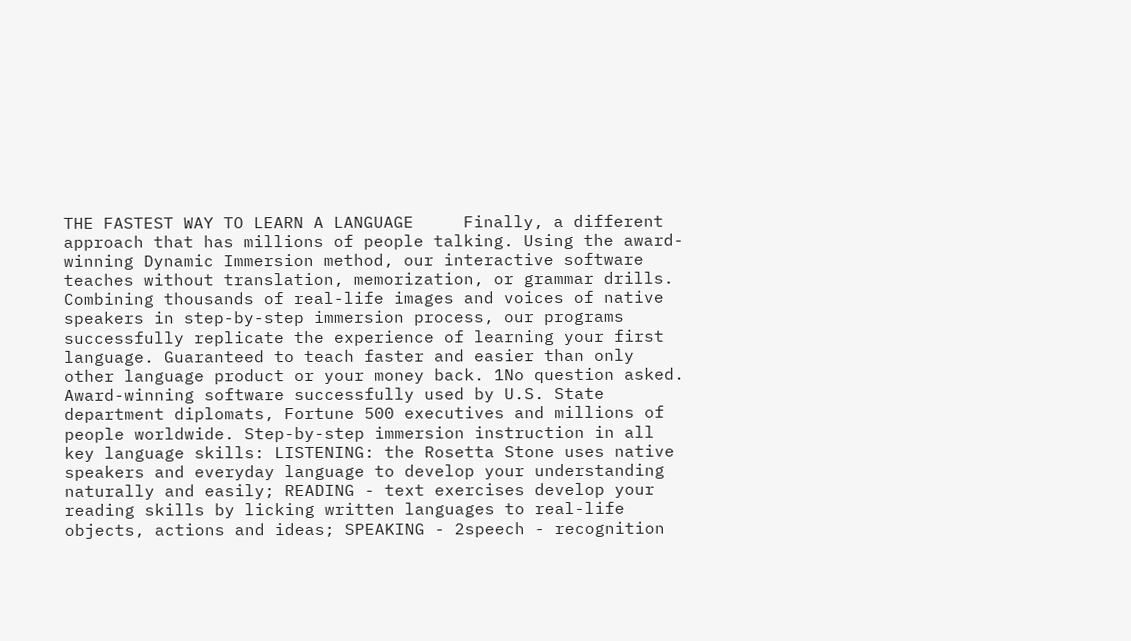THE FASTEST WAY TO LEARN A LANGUAGE     Finally, a different approach that has millions of people talking. Using the award-winning Dynamic Immersion method, our interactive software teaches without translation, memorization, or grammar drills. Combining thousands of real-life images and voices of native speakers in step-by-step immersion process, our programs successfully replicate the experience of learning your first language. Guaranteed to teach faster and easier than only other language product or your money back. 1No question asked.     Award-winning software successfully used by U.S. State department diplomats, Fortune 500 executives and millions of people worldwide. Step-by-step immersion instruction in all key language skills: LISTENING: the Rosetta Stone uses native speakers and everyday language to develop your understanding naturally and easily; READING - text exercises develop your reading skills by licking written languages to real-life objects, actions and ideas; SPEAKING - 2speech - recognition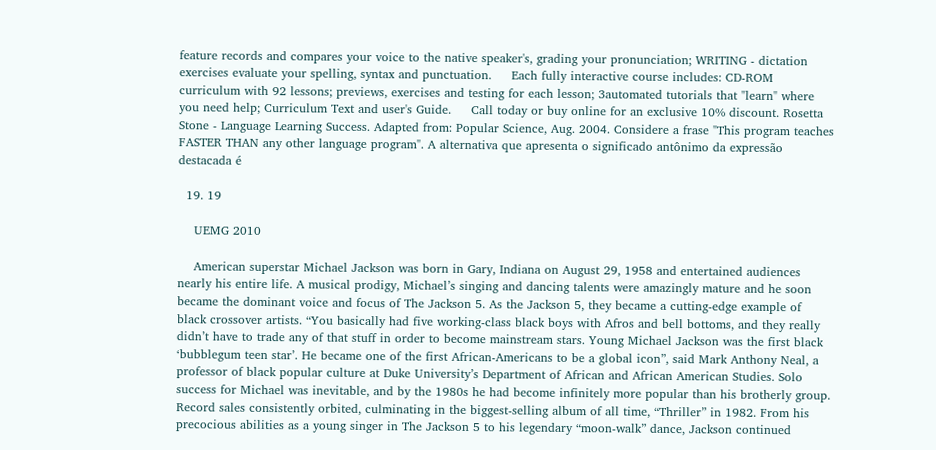feature records and compares your voice to the native speaker's, grading your pronunciation; WRITING - dictation exercises evaluate your spelling, syntax and punctuation.     Each fully interactive course includes: CD-ROM curriculum with 92 lessons; previews, exercises and testing for each lesson; 3automated tutorials that "learn" where you need help; Curriculum Text and user's Guide.     Call today or buy online for an exclusive 10% discount. Rosetta Stone - Language Learning Success. Adapted from: Popular Science, Aug. 2004. Considere a frase "This program teaches FASTER THAN any other language program". A alternativa que apresenta o significado antônimo da expressão destacada é

  19. 19

    UEMG 2010

    American superstar Michael Jackson was born in Gary, Indiana on August 29, 1958 and entertained audiences nearly his entire life. A musical prodigy, Michael’s singing and dancing talents were amazingly mature and he soon became the dominant voice and focus of The Jackson 5. As the Jackson 5, they became a cutting-edge example of black crossover artists. “You basically had five working-class black boys with Afros and bell bottoms, and they really didn’t have to trade any of that stuff in order to become mainstream stars. Young Michael Jackson was the first black ‘bubblegum teen star’. He became one of the first African-Americans to be a global icon”, said Mark Anthony Neal, a professor of black popular culture at Duke University’s Department of African and African American Studies. Solo success for Michael was inevitable, and by the 1980s he had become infinitely more popular than his brotherly group. Record sales consistently orbited, culminating in the biggest-selling album of all time, “Thriller” in 1982. From his precocious abilities as a young singer in The Jackson 5 to his legendary “moon-walk” dance, Jackson continued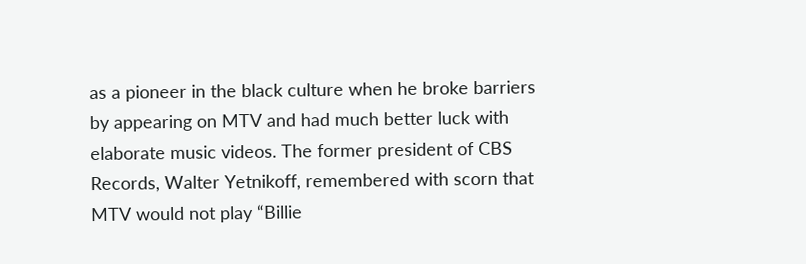as a pioneer in the black culture when he broke barriers by appearing on MTV and had much better luck with elaborate music videos. The former president of CBS Records, Walter Yetnikoff, remembered with scorn that MTV would not play “Billie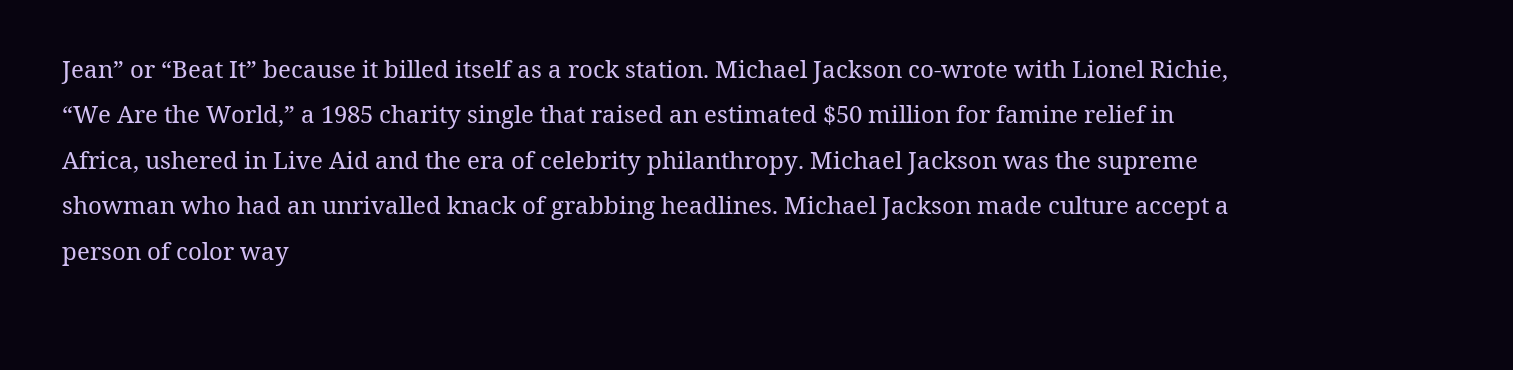Jean” or “Beat It” because it billed itself as a rock station. Michael Jackson co-wrote with Lionel Richie, “We Are the World,” a 1985 charity single that raised an estimated $50 million for famine relief in Africa, ushered in Live Aid and the era of celebrity philanthropy. Michael Jackson was the supreme showman who had an unrivalled knack of grabbing headlines. Michael Jackson made culture accept a person of color way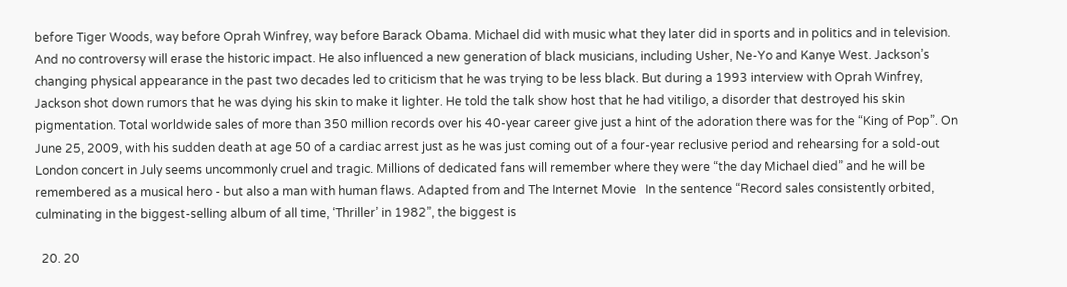before Tiger Woods, way before Oprah Winfrey, way before Barack Obama. Michael did with music what they later did in sports and in politics and in television. And no controversy will erase the historic impact. He also influenced a new generation of black musicians, including Usher, Ne-Yo and Kanye West. Jackson’s changing physical appearance in the past two decades led to criticism that he was trying to be less black. But during a 1993 interview with Oprah Winfrey, Jackson shot down rumors that he was dying his skin to make it lighter. He told the talk show host that he had vitiligo, a disorder that destroyed his skin pigmentation. Total worldwide sales of more than 350 million records over his 40-year career give just a hint of the adoration there was for the “King of Pop”. On June 25, 2009, with his sudden death at age 50 of a cardiac arrest just as he was just coming out of a four-year reclusive period and rehearsing for a sold-out London concert in July seems uncommonly cruel and tragic. Millions of dedicated fans will remember where they were “the day Michael died” and he will be remembered as a musical hero - but also a man with human flaws. Adapted from and The Internet Movie   In the sentence “Record sales consistently orbited, culminating in the biggest-selling album of all time, ‘Thriller’ in 1982”, the biggest is

  20. 20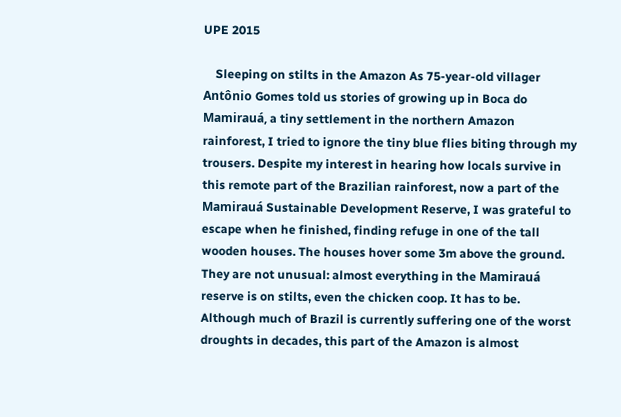UPE 2015

    Sleeping on stilts in the Amazon As 75-year-old villager Antônio Gomes told us stories of growing up in Boca do Mamirauá, a tiny settlement in the northern Amazon rainforest, I tried to ignore the tiny blue flies biting through my trousers. Despite my interest in hearing how locals survive in this remote part of the Brazilian rainforest, now a part of the Mamirauá Sustainable Development Reserve, I was grateful to escape when he finished, finding refuge in one of the tall wooden houses. The houses hover some 3m above the ground. They are not unusual: almost everything in the Mamirauá reserve is on stilts, even the chicken coop. It has to be. Although much of Brazil is currently suffering one of the worst droughts in decades, this part of the Amazon is almost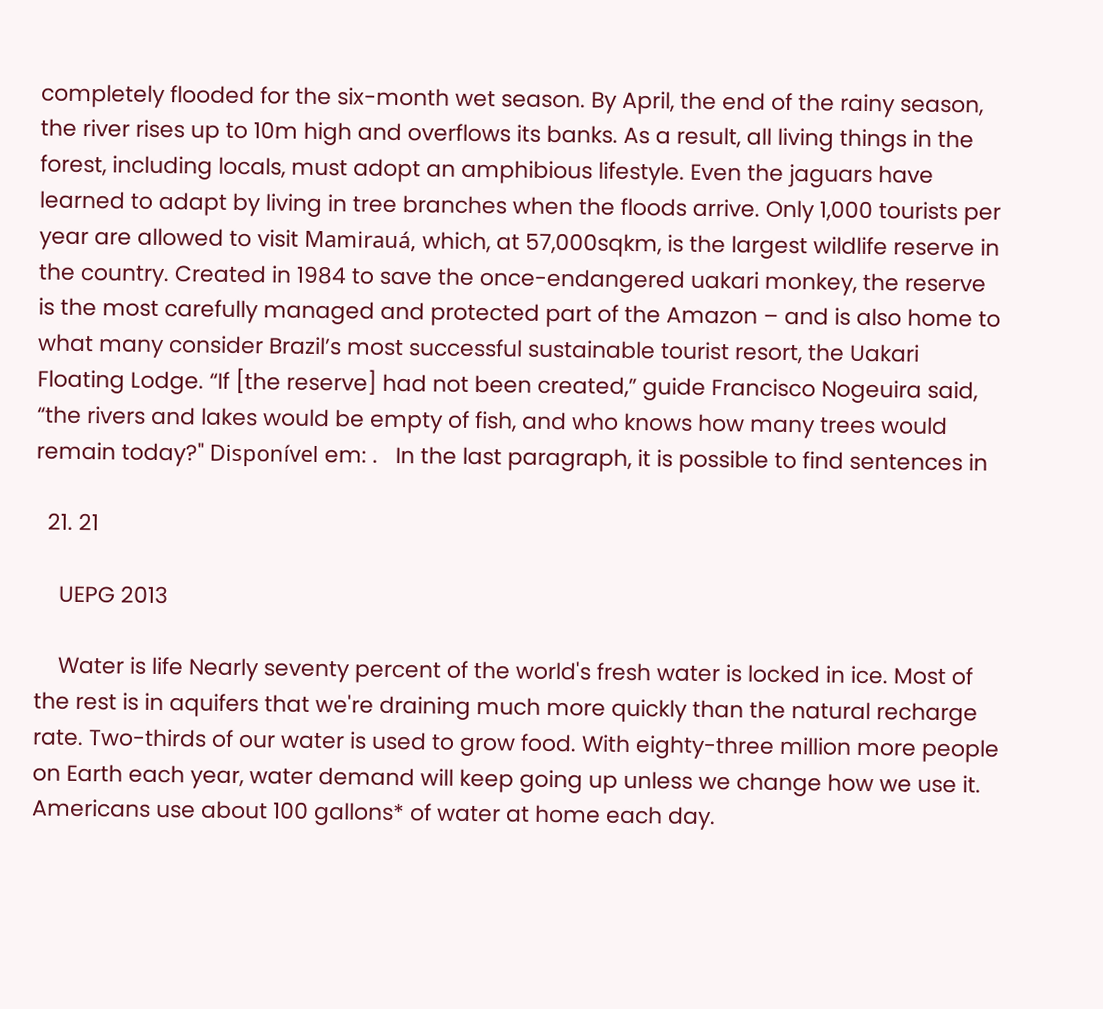completely flooded for the six-month wet season. By April, the end of the rainy season, the river rises up to 10m high and overflows its banks. As a result, all living things in the forest, including locals, must adopt an amphibious lifestyle. Even the jaguars have learned to adapt by living in tree branches when the floods arrive. Only 1,000 tourists per year are allowed to visit Mamirauá, which, at 57,000sqkm, is the largest wildlife reserve in the country. Created in 1984 to save the once-endangered uakari monkey, the reserve is the most carefully managed and protected part of the Amazon – and is also home to what many consider Brazil’s most successful sustainable tourist resort, the Uakari Floating Lodge. “If [the reserve] had not been created,” guide Francisco Nogeuira said, “the rivers and lakes would be empty of fish, and who knows how many trees would remain today?" Disponível em: .   In the last paragraph, it is possible to find sentences in

  21. 21

    UEPG 2013

    Water is life Nearly seventy percent of the world's fresh water is locked in ice. Most of the rest is in aquifers that we're draining much more quickly than the natural recharge rate. Two-thirds of our water is used to grow food. With eighty-three million more people on Earth each year, water demand will keep going up unless we change how we use it. Americans use about 100 gallons* of water at home each day.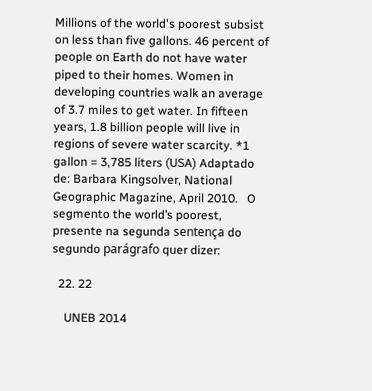Millions of the world's poorest subsist on less than five gallons. 46 percent of people on Earth do not have water piped to their homes. Women in developing countries walk an average of 3.7 miles to get water. In fifteen years, 1.8 billion people will live in regions of severe water scarcity. *1 gallon = 3,785 liters (USA) Adaptado de: Barbara Kingsolver, National Geographic Magazine, April 2010.   O segmento the world’s poorest, presente na segunda sentença do segundo parágrafo quer dizer:

  22. 22

    UNEB 2014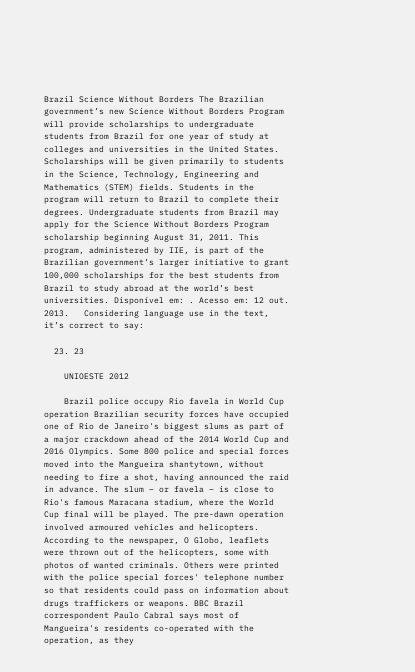Brazil Science Without Borders The Brazilian government’s new Science Without Borders Program will provide scholarships to undergraduate students from Brazil for one year of study at colleges and universities in the United States. Scholarships will be given primarily to students in the Science, Technology, Engineering and Mathematics (STEM) fields. Students in the program will return to Brazil to complete their degrees. Undergraduate students from Brazil may apply for the Science Without Borders Program scholarship beginning August 31, 2011. This program, administered by IIE, is part of the Brazilian government’s larger initiative to grant 100,000 scholarships for the best students from Brazil to study abroad at the world’s best universities. Disponível em: . Acesso em: 12 out. 2013.   Considering language use in the text, it’s correct to say:

  23. 23

    UNIOESTE 2012

    Brazil police occupy Rio favela in World Cup operation Brazilian security forces have occupied one of Rio de Janeiro's biggest slums as part of a major crackdown ahead of the 2014 World Cup and 2016 Olympics. Some 800 police and special forces moved into the Mangueira shantytown, without needing to fire a shot, having announced the raid in advance. The slum – or favela – is close to Rio's famous Maracana stadium, where the World Cup final will be played. The pre-dawn operation involved armoured vehicles and helicopters. According to the newspaper, O Globo, leaflets were thrown out of the helicopters, some with photos of wanted criminals. Others were printed with the police special forces' telephone number so that residents could pass on information about drugs traffickers or weapons. BBC Brazil correspondent Paulo Cabral says most of Mangueira's residents co-operated with the operation, as they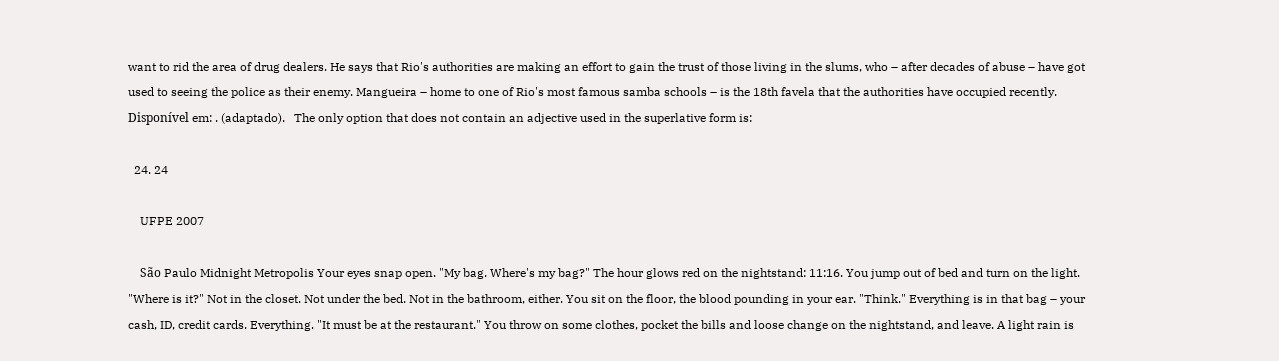want to rid the area of drug dealers. He says that Rio's authorities are making an effort to gain the trust of those living in the slums, who – after decades of abuse – have got used to seeing the police as their enemy. Mangueira – home to one of Rio's most famous samba schools – is the 18th favela that the authorities have occupied recently. Disponível em: . (adaptado).   The only option that does not contain an adjective used in the superlative form is:

  24. 24

    UFPE 2007

    São Paulo Midnight Metropolis Your eyes snap open. "My bag. Where's my bag?" The hour glows red on the nightstand: 11:16. You jump out of bed and turn on the light. "Where is it?" Not in the closet. Not under the bed. Not in the bathroom, either. You sit on the floor, the blood pounding in your ear. "Think." Everything is in that bag – your cash, ID, credit cards. Everything. "It must be at the restaurant." You throw on some clothes, pocket the bills and loose change on the nightstand, and leave. A light rain is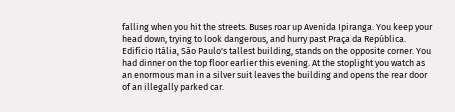falling when you hit the streets. Buses roar up Avenida Ipiranga. You keep your head down, trying to look dangerous, and hurry past Praça da República. Edifício Itália, São Paulo's tallest building, stands on the opposite corner. You had dinner on the top floor earlier this evening. At the stoplight you watch as an enormous man in a silver suit leaves the building and opens the rear door of an illegally parked car.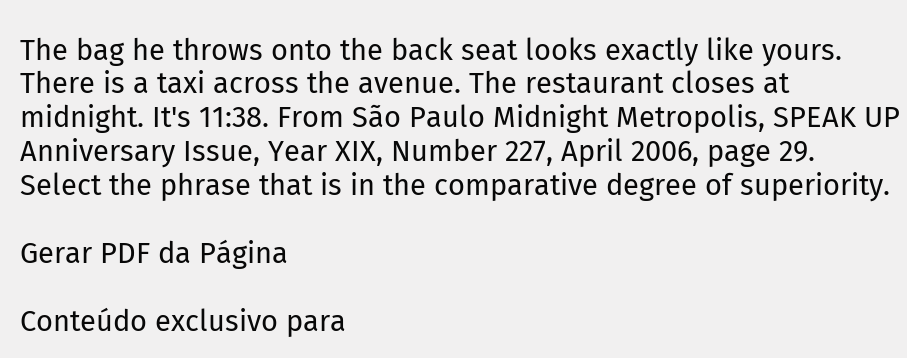The bag he throws onto the back seat looks exactly like yours. There is a taxi across the avenue. The restaurant closes at midnight. It's 11:38. From São Paulo Midnight Metropolis, SPEAK UP Anniversary Issue, Year XIX, Number 227, April 2006, page 29.   Select the phrase that is in the comparative degree of superiority.

Gerar PDF da Página

Conteúdo exclusivo para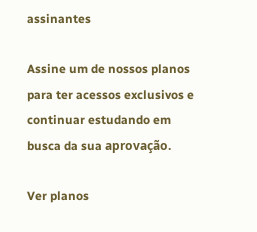assinantes

Assine um de nossos planos para ter acessos exclusivos e continuar estudando em busca da sua aprovação.

Ver planos